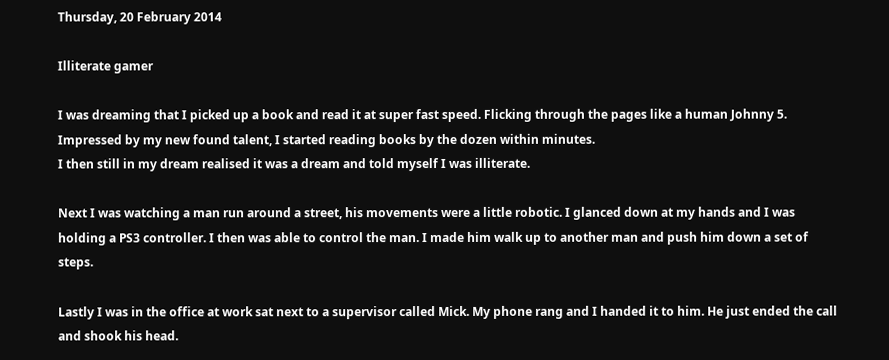Thursday, 20 February 2014

Illiterate gamer

I was dreaming that I picked up a book and read it at super fast speed. Flicking through the pages like a human Johnny 5. Impressed by my new found talent, I started reading books by the dozen within minutes.
I then still in my dream realised it was a dream and told myself I was illiterate.

Next I was watching a man run around a street, his movements were a little robotic. I glanced down at my hands and I was holding a PS3 controller. I then was able to control the man. I made him walk up to another man and push him down a set of steps.

Lastly I was in the office at work sat next to a supervisor called Mick. My phone rang and I handed it to him. He just ended the call and shook his head.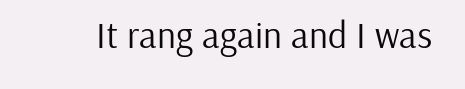It rang again and I was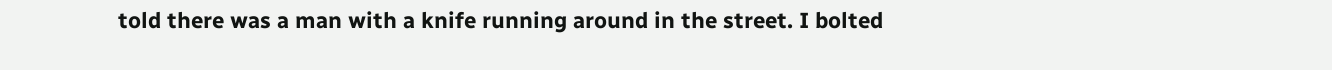told there was a man with a knife running around in the street. I bolted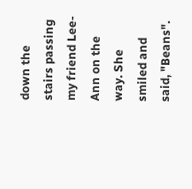down the stairs passing my friend Lee-Ann on the way. She smiled and said, "Beans".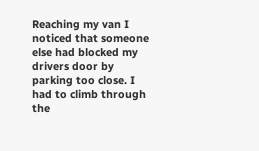Reaching my van I noticed that someone else had blocked my drivers door by parking too close. I had to climb through the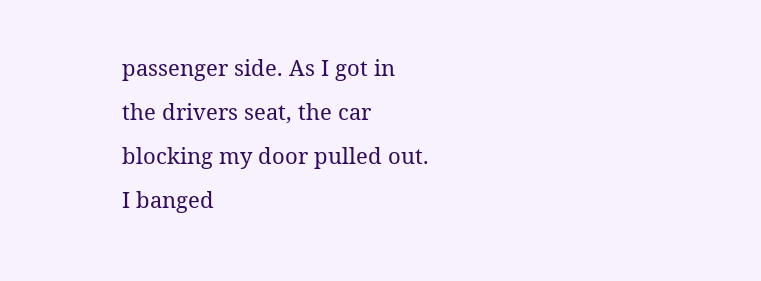passenger side. As I got in the drivers seat, the car blocking my door pulled out. I banged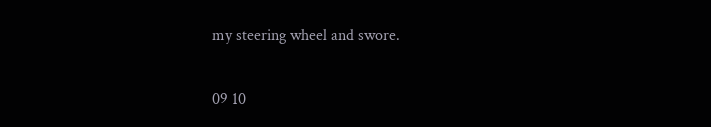my steering wheel and swore.

09 10